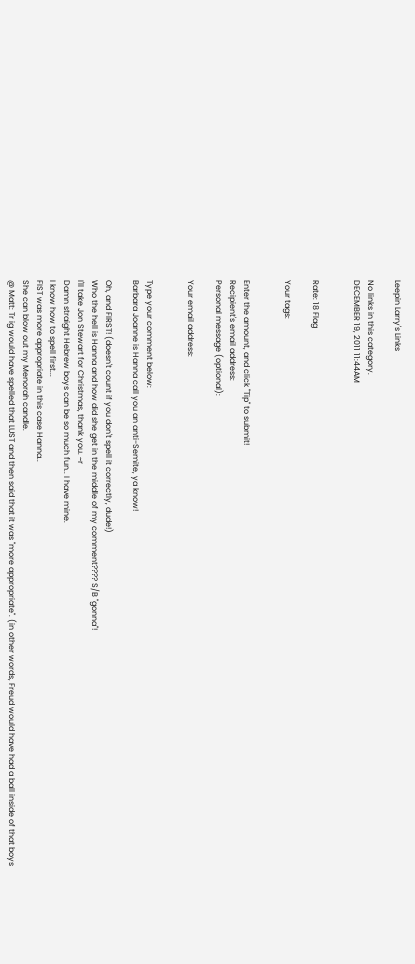Leepin Larry's Links

No links in this category.
DECEMBER 19, 2011 11:44AM


Rate: 18 Flag

Your tags:


Enter the amount, and click "Tip" to submit!
Recipient's email address:
Personal message (optional):

Your email address:


Type your comment below:
Barbara Joanne is Hanna call you an anti-Semite, ya know!

Oh, and FIRST! (doesn't count if you don't spell it correctly, dude!)
Who the hell is Hanna and how did she get in the middle of my comment???? S/B "gonna"!
I'll take Jon Stewart for Christmas, thank you. ~r
Damn straight Hebrew boys can be so much fun.. I have mine.
I know how to spell first...
FIST was more appropriate in this case Hanna..
She can blow out my Menorah candle.
@ Matt: Tr ig would have spelled that LUST and then said that it was "more appropriate". (in other words, Freud would have had a ball inside of that boys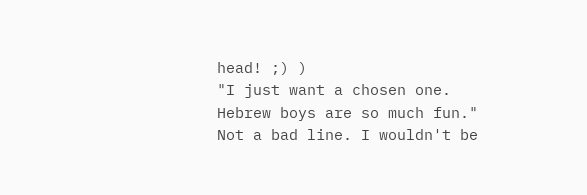head! ;) )
"I just want a chosen one. Hebrew boys are so much fun." Not a bad line. I wouldn't be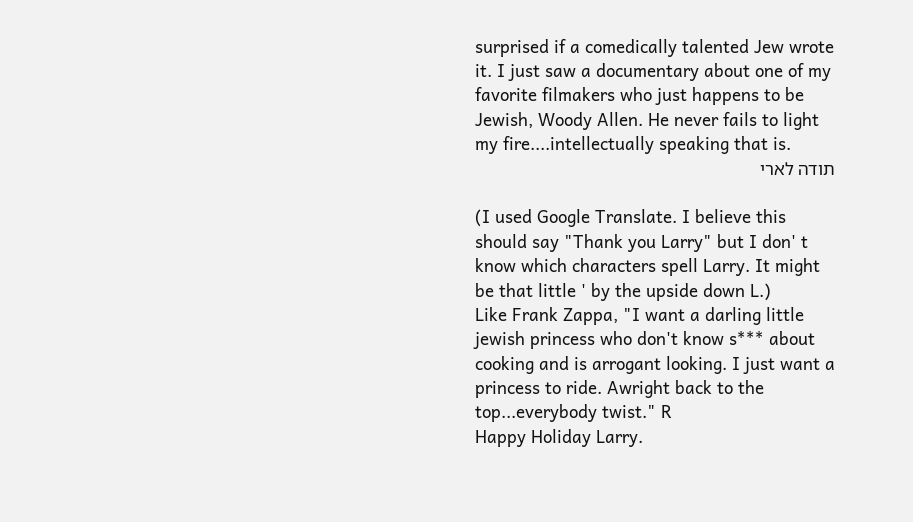surprised if a comedically talented Jew wrote it. I just saw a documentary about one of my favorite filmakers who just happens to be Jewish, Woody Allen. He never fails to light my fire....intellectually speaking that is.
תודה לארי

(I used Google Translate. I believe this should say "Thank you Larry" but I don' t know which characters spell Larry. It might be that little ' by the upside down L.)
Like Frank Zappa, "I want a darling little jewish princess who don't know s*** about cooking and is arrogant looking. I just want a princess to ride. Awright back to the top...everybody twist." R
Happy Holiday Larry.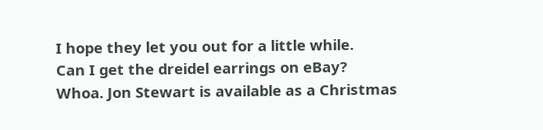I hope they let you out for a little while.
Can I get the dreidel earrings on eBay?
Whoa. Jon Stewart is available as a Christmas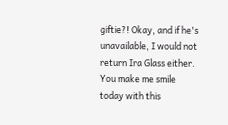giftie?! Okay, and if he's unavailable, I would not return Ira Glass either.
You make me smile today with this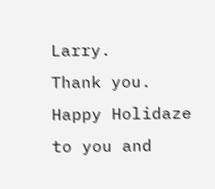Larry.
Thank you.
Happy Holidaze to you and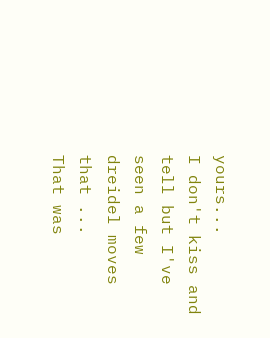yours...
I don't kiss and tell but I've seen a few dreidel moves that ...
That was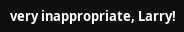very inappropriate, Larry!